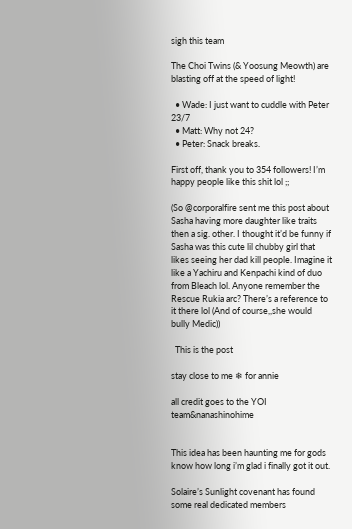sigh this team

The Choi Twins (& Yoosung Meowth) are blasting off at the speed of light!

  • Wade: I just want to cuddle with Peter 23/7
  • Matt: Why not 24?
  • Peter: Snack breaks.

First off, thank you to 354 followers! I’m happy people like this shit lol ;;

(So @corporalfire sent me this post about Sasha having more daughter like traits then a sig. other. I thought it’d be funny if Sasha was this cute lil chubby girl that likes seeing her dad kill people. Imagine it like a Yachiru and Kenpachi kind of duo from Bleach lol. Anyone remember the Rescue Rukia arc? There’s a reference to it there lol (And of course,,she would bully Medic))

  This is the post

stay close to me ❄ for annie

all credit goes to the YOI team&nanashinohime


This idea has been haunting me for gods know how long i’m glad i finally got it out.

Solaire’s Sunlight covenant has found some real dedicated members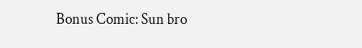Bonus Comic: Sun bro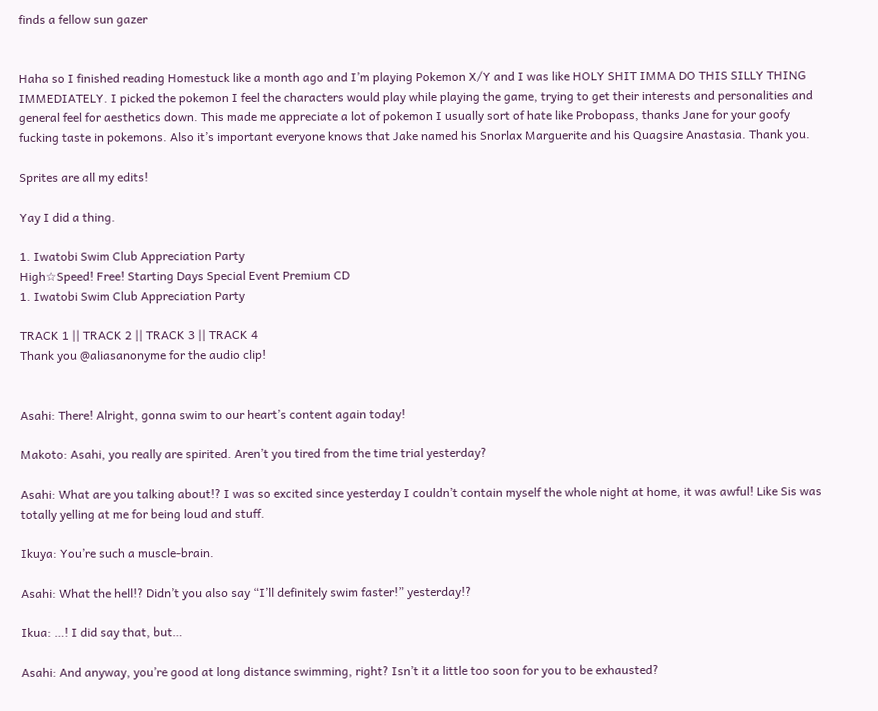finds a fellow sun gazer


Haha so I finished reading Homestuck like a month ago and I’m playing Pokemon X/Y and I was like HOLY SHIT IMMA DO THIS SILLY THING IMMEDIATELY. I picked the pokemon I feel the characters would play while playing the game, trying to get their interests and personalities and general feel for aesthetics down. This made me appreciate a lot of pokemon I usually sort of hate like Probopass, thanks Jane for your goofy fucking taste in pokemons. Also it’s important everyone knows that Jake named his Snorlax Marguerite and his Quagsire Anastasia. Thank you.

Sprites are all my edits!

Yay I did a thing.

1. Iwatobi Swim Club Appreciation Party
High☆Speed! Free! Starting Days Special Event Premium CD
1. Iwatobi Swim Club Appreciation Party

TRACK 1 || TRACK 2 || TRACK 3 || TRACK 4
Thank you @aliasanonyme for the audio clip!


Asahi: There! Alright, gonna swim to our heart’s content again today!

Makoto: Asahi, you really are spirited. Aren’t you tired from the time trial yesterday?

Asahi: What are you talking about!? I was so excited since yesterday I couldn’t contain myself the whole night at home, it was awful! Like Sis was totally yelling at me for being loud and stuff.

Ikuya: You’re such a muscle-brain.

Asahi: What the hell!? Didn’t you also say “I’ll definitely swim faster!” yesterday!?

Ikua: …! I did say that, but…

Asahi: And anyway, you’re good at long distance swimming, right? Isn’t it a little too soon for you to be exhausted?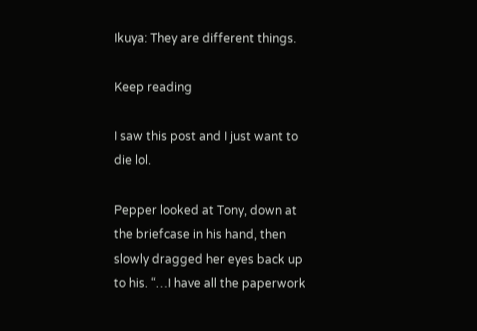Ikuya: They are different things.

Keep reading

I saw this post and I just want to die lol.

Pepper looked at Tony, down at the briefcase in his hand, then slowly dragged her eyes back up to his. “…I have all the paperwork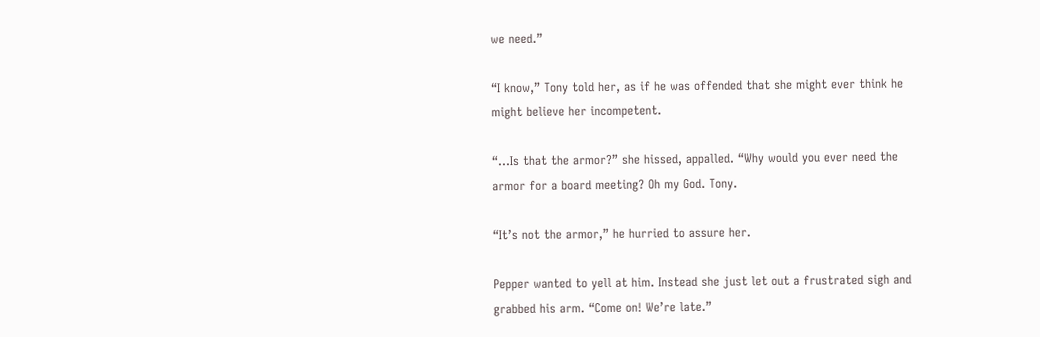we need.”

“I know,” Tony told her, as if he was offended that she might ever think he might believe her incompetent.

“…Is that the armor?” she hissed, appalled. “Why would you ever need the armor for a board meeting? Oh my God. Tony.

“It’s not the armor,” he hurried to assure her.

Pepper wanted to yell at him. Instead she just let out a frustrated sigh and grabbed his arm. “Come on! We’re late.”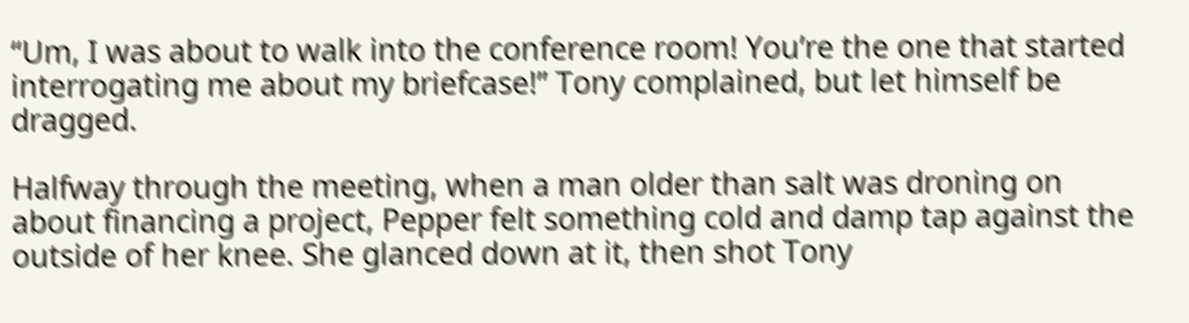“Um, I was about to walk into the conference room! You’re the one that started interrogating me about my briefcase!” Tony complained, but let himself be dragged.

Halfway through the meeting, when a man older than salt was droning on about financing a project, Pepper felt something cold and damp tap against the outside of her knee. She glanced down at it, then shot Tony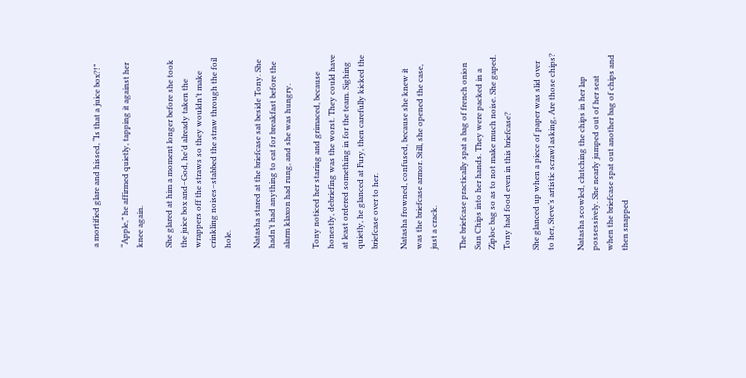a mortified glare and hissed, “Is that a juice box?!”

“Apple,” he affirmed quietly, tapping it against her knee again.

She glared at him a moment longer before she took the juice box and–God, he’d already taken the wrappers off the straws so they wouldn’t make crinkling noises–stabbed the straw through the foil hole.

Natasha stared at the briefcase sat beside Tony. She hadn’t had anything to eat for breakfast before the alarm klaxon had rung, and she was hungry.

Tony noticed her staring and grimaced, because honestly, debriefing was the worst. They could have at least ordered something in for the team. Sighing quietly, he glanced at Fury, then carefully kicked the briefcase over to her.

Natasha frowned, confused, because she knew it was the briefcase armor. Still, she opened the case, just a crack.

The briefcase practically spat a bag of french onion Sun Chips into her hands. They were packed in a Ziploc bag so as to not make much noise. She gaped. Tony had food even in this briefcase?

She glanced up when a piece of paper was slid over to her, Steve’s artistic scrawl asking, Are those chips?

Natasha scowled, clutching the chips in her lap possessively. She nearly jumped out of her seat when the briefcase spat out another bag of chips and then snapped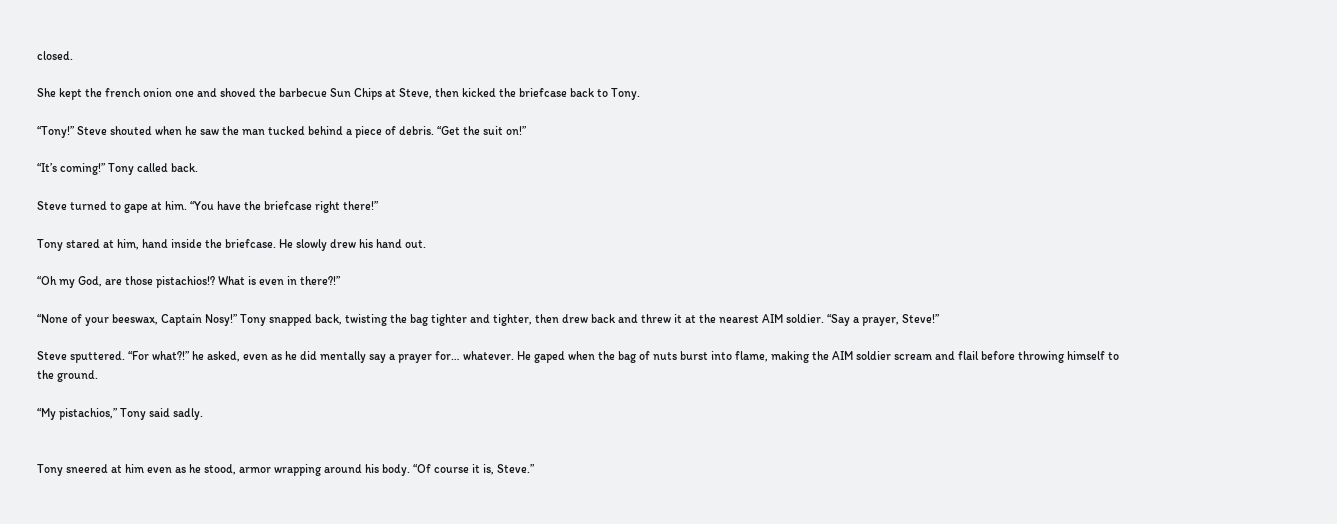closed.

She kept the french onion one and shoved the barbecue Sun Chips at Steve, then kicked the briefcase back to Tony.

“Tony!” Steve shouted when he saw the man tucked behind a piece of debris. “Get the suit on!”

“It’s coming!” Tony called back.

Steve turned to gape at him. “You have the briefcase right there!”

Tony stared at him, hand inside the briefcase. He slowly drew his hand out.

“Oh my God, are those pistachios!? What is even in there?!”

“None of your beeswax, Captain Nosy!” Tony snapped back, twisting the bag tighter and tighter, then drew back and threw it at the nearest AIM soldier. “Say a prayer, Steve!”

Steve sputtered. “For what?!” he asked, even as he did mentally say a prayer for… whatever. He gaped when the bag of nuts burst into flame, making the AIM soldier scream and flail before throwing himself to the ground.

“My pistachios,” Tony said sadly.


Tony sneered at him even as he stood, armor wrapping around his body. “Of course it is, Steve.”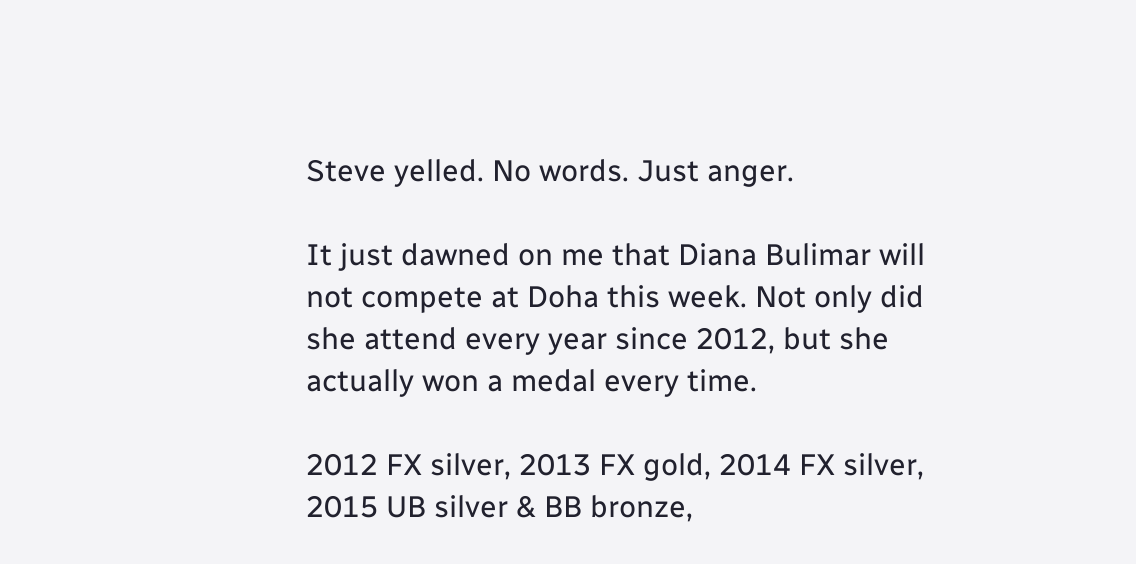Steve yelled. No words. Just anger.

It just dawned on me that Diana Bulimar will not compete at Doha this week. Not only did she attend every year since 2012, but she actually won a medal every time.

2012 FX silver, 2013 FX gold, 2014 FX silver, 2015 UB silver & BB bronze,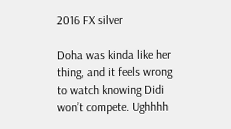2016 FX silver

Doha was kinda like her thing, and it feels wrong to watch knowing Didi won’t compete. Ughhhh